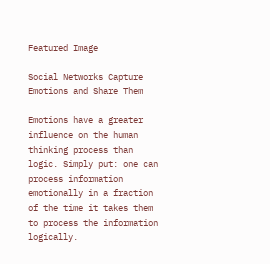Featured Image

Social Networks Capture Emotions and Share Them

Emotions have a greater influence on the human thinking process than logic. Simply put: one can process information emotionally in a fraction of the time it takes them to process the information logically.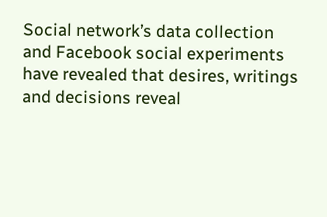Social network’s data collection and Facebook social experiments have revealed that desires, writings and decisions reveal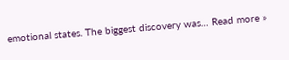emotional states. The biggest discovery was… Read more »